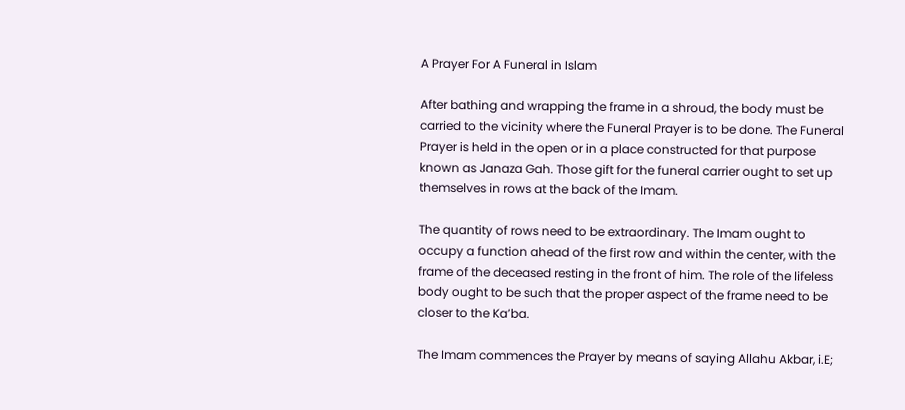A Prayer For A Funeral in Islam

After bathing and wrapping the frame in a shroud, the body must be carried to the vicinity where the Funeral Prayer is to be done. The Funeral Prayer is held in the open or in a place constructed for that purpose known as Janaza Gah. Those gift for the funeral carrier ought to set up themselves in rows at the back of the Imam.

The quantity of rows need to be extraordinary. The Imam ought to occupy a function ahead of the first row and within the center, with the frame of the deceased resting in the front of him. The role of the lifeless body ought to be such that the proper aspect of the frame need to be closer to the Ka’ba.

The Imam commences the Prayer by means of saying Allahu Akbar, i.E;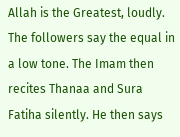Allah is the Greatest, loudly. The followers say the equal in a low tone. The Imam then recites Thanaa and Sura Fatiha silently. He then says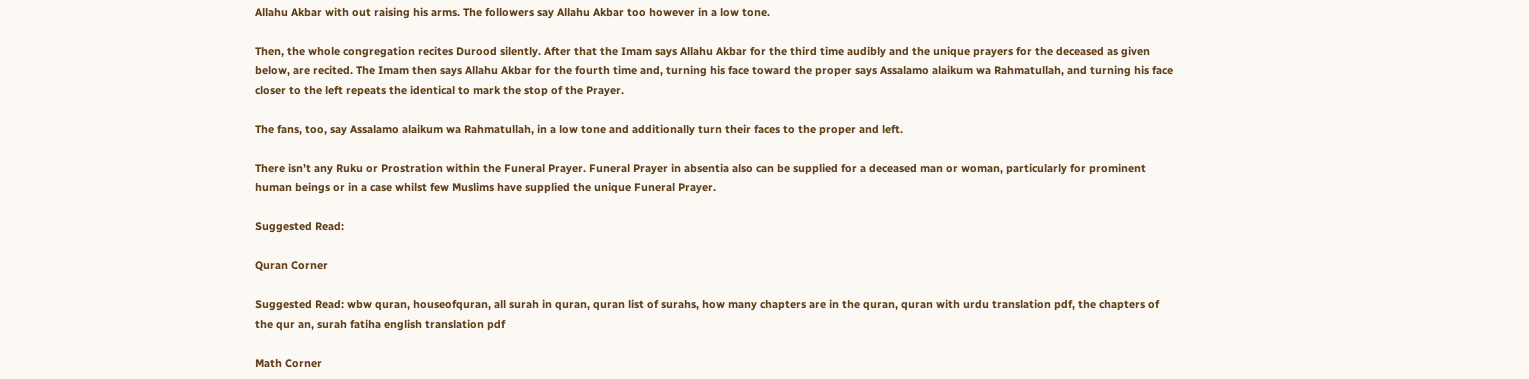Allahu Akbar with out raising his arms. The followers say Allahu Akbar too however in a low tone.

Then, the whole congregation recites Durood silently. After that the Imam says Allahu Akbar for the third time audibly and the unique prayers for the deceased as given below, are recited. The Imam then says Allahu Akbar for the fourth time and, turning his face toward the proper says Assalamo alaikum wa Rahmatullah, and turning his face closer to the left repeats the identical to mark the stop of the Prayer.

The fans, too, say Assalamo alaikum wa Rahmatullah, in a low tone and additionally turn their faces to the proper and left.

There isn’t any Ruku or Prostration within the Funeral Prayer. Funeral Prayer in absentia also can be supplied for a deceased man or woman, particularly for prominent human beings or in a case whilst few Muslims have supplied the unique Funeral Prayer.

Suggested Read:

Quran Corner

Suggested Read: wbw quran, houseofquran, all surah in quran, quran list of surahs, how many chapters are in the quran, quran with urdu translation pdf, the chapters of the qur an, surah fatiha english translation pdf

Math Corner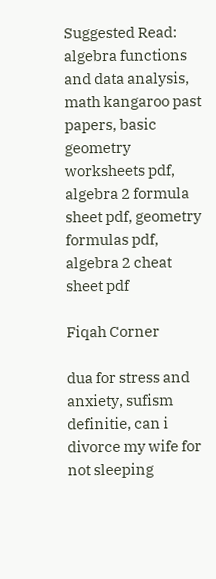Suggested Read: algebra functions and data analysis, math kangaroo past papers, basic geometry worksheets pdf, algebra 2 formula sheet pdf, geometry formulas pdf, algebra 2 cheat sheet pdf

Fiqah Corner

dua for stress and anxiety, sufism definitie, can i divorce my wife for not sleeping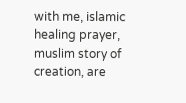with me, islamic healing prayer, muslim story of creation, are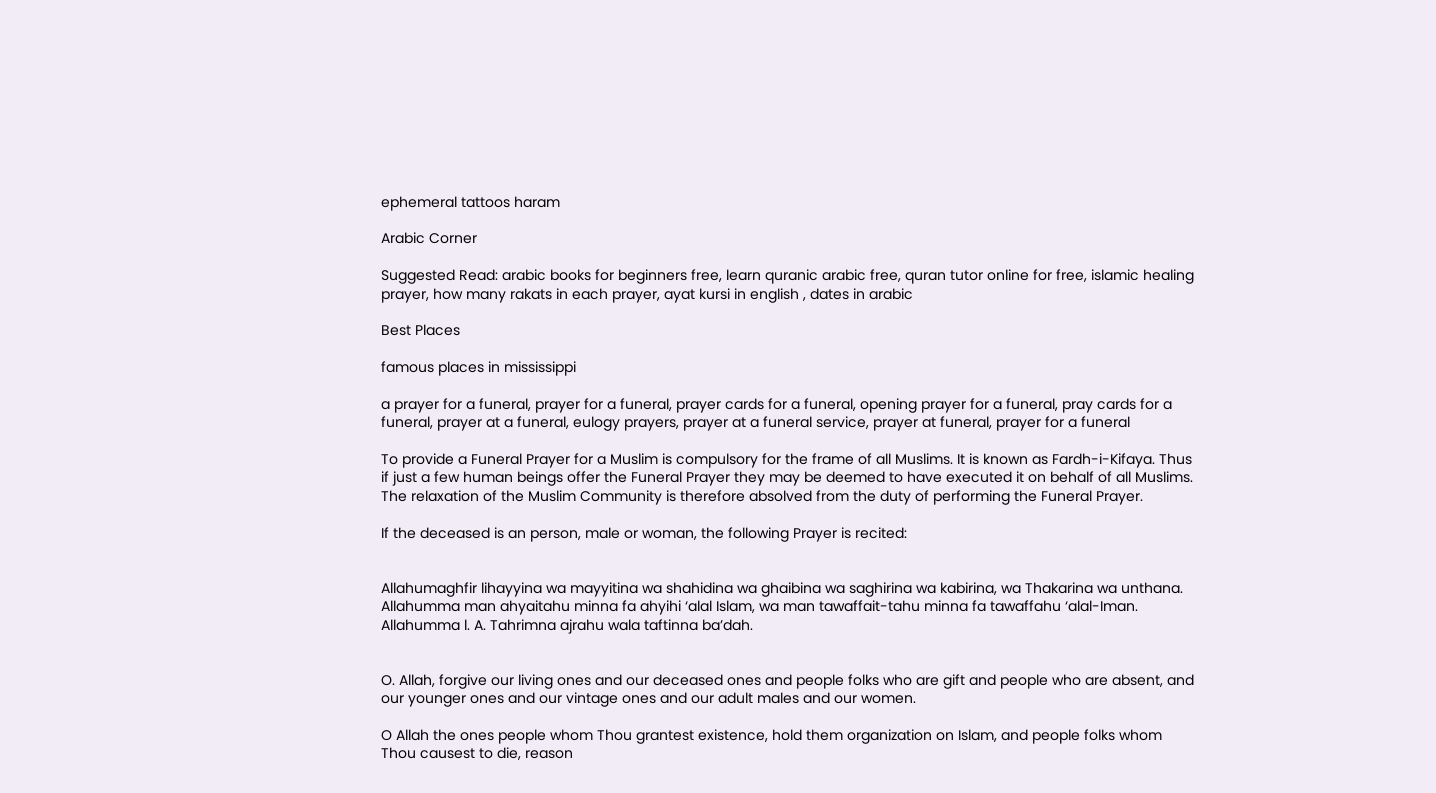ephemeral tattoos haram

Arabic Corner

Suggested Read: arabic books for beginners free, learn quranic arabic free, quran tutor online for free, islamic healing prayer, how many rakats in each prayer, ayat kursi in english , dates in arabic

Best Places

famous places in mississippi

a prayer for a funeral, prayer for a funeral, prayer cards for a funeral, opening prayer for a funeral, pray cards for a funeral, prayer at a funeral, eulogy prayers, prayer at a funeral service, prayer at funeral, prayer for a funeral

To provide a Funeral Prayer for a Muslim is compulsory for the frame of all Muslims. It is known as Fardh-i-Kifaya. Thus if just a few human beings offer the Funeral Prayer they may be deemed to have executed it on behalf of all Muslims. The relaxation of the Muslim Community is therefore absolved from the duty of performing the Funeral Prayer.

If the deceased is an person, male or woman, the following Prayer is recited:


Allahumaghfir lihayyina wa mayyitina wa shahidina wa ghaibina wa saghirina wa kabirina, wa Thakarina wa unthana. Allahumma man ahyaitahu minna fa ahyihi ‘alal Islam, wa man tawaffait-tahu minna fa tawaffahu ‘alal-Iman. Allahumma l. A. Tahrimna ajrahu wala taftinna ba’dah.


O. Allah, forgive our living ones and our deceased ones and people folks who are gift and people who are absent, and our younger ones and our vintage ones and our adult males and our women.

O Allah the ones people whom Thou grantest existence, hold them organization on Islam, and people folks whom Thou causest to die, reason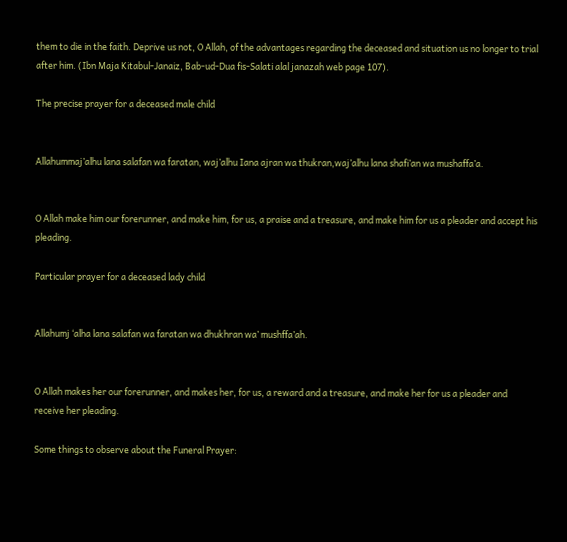them to die in the faith. Deprive us not, O Allah, of the advantages regarding the deceased and situation us no longer to trial after him. (Ibn Maja Kitabul-Janaiz, Bab-ud-Dua fis-Salati alal janazah web page 107).

The precise prayer for a deceased male child


Allahummaj’alhu lana salafan wa faratan, waj’alhu Iana ajran wa thukran,waj’alhu lana shafi’an wa mushaffa’a.


O Allah make him our forerunner, and make him, for us, a praise and a treasure, and make him for us a pleader and accept his pleading.

Particular prayer for a deceased lady child


Allahumj ‘alha lana salafan wa faratan wa dhukhran wa’ mushffa’ah.


O Allah makes her our forerunner, and makes her, for us, a reward and a treasure, and make her for us a pleader and receive her pleading.

Some things to observe about the Funeral Prayer: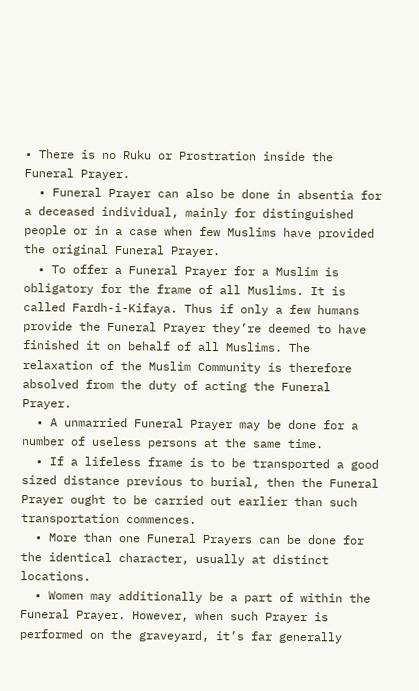• There is no Ruku or Prostration inside the Funeral Prayer.
  • Funeral Prayer can also be done in absentia for a deceased individual, mainly for distinguished people or in a case when few Muslims have provided the original Funeral Prayer.
  • To offer a Funeral Prayer for a Muslim is obligatory for the frame of all Muslims. It is called Fardh-i-Kifaya. Thus if only a few humans provide the Funeral Prayer they’re deemed to have finished it on behalf of all Muslims. The relaxation of the Muslim Community is therefore absolved from the duty of acting the Funeral Prayer.
  • A unmarried Funeral Prayer may be done for a number of useless persons at the same time.
  • If a lifeless frame is to be transported a good sized distance previous to burial, then the Funeral Prayer ought to be carried out earlier than such transportation commences.
  • More than one Funeral Prayers can be done for the identical character, usually at distinct locations.
  • Women may additionally be a part of within the Funeral Prayer. However, when such Prayer is performed on the graveyard, it’s far generally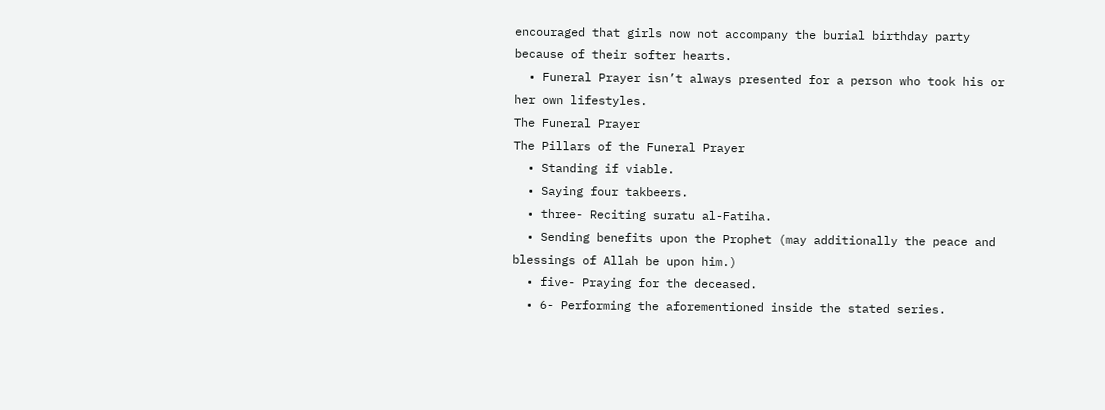encouraged that girls now not accompany the burial birthday party because of their softer hearts.
  • Funeral Prayer isn’t always presented for a person who took his or her own lifestyles.
The Funeral Prayer
The Pillars of the Funeral Prayer
  • Standing if viable.
  • Saying four takbeers.
  • three- Reciting suratu al-Fatiha.
  • Sending benefits upon the Prophet (may additionally the peace and blessings of Allah be upon him.)
  • five- Praying for the deceased.
  • 6- Performing the aforementioned inside the stated series.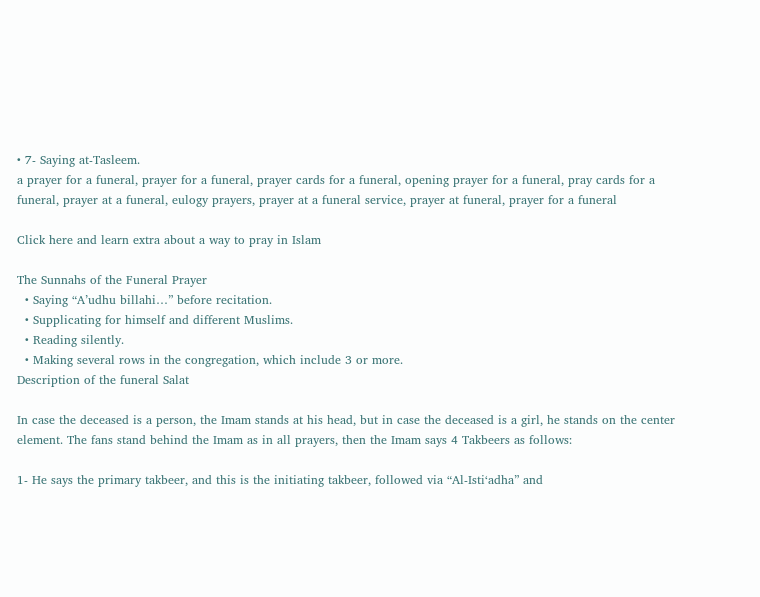• 7- Saying at-Tasleem.
a prayer for a funeral, prayer for a funeral, prayer cards for a funeral, opening prayer for a funeral, pray cards for a funeral, prayer at a funeral, eulogy prayers, prayer at a funeral service, prayer at funeral, prayer for a funeral

Click here and learn extra about a way to pray in Islam

The Sunnahs of the Funeral Prayer
  • Saying “A’udhu billahi…” before recitation.
  • Supplicating for himself and different Muslims.
  • Reading silently.
  • Making several rows in the congregation, which include 3 or more.
Description of the funeral Salat

In case the deceased is a person, the Imam stands at his head, but in case the deceased is a girl, he stands on the center element. The fans stand behind the Imam as in all prayers, then the Imam says 4 Takbeers as follows:

1- He says the primary takbeer, and this is the initiating takbeer, followed via “Al-Isti‘adha” and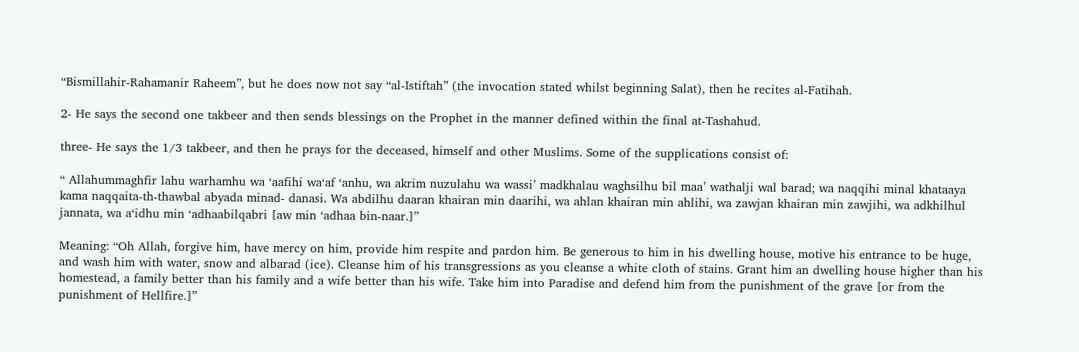“Bismillahir-Rahamanir Raheem”, but he does now not say “al-Istiftah” (the invocation stated whilst beginning Salat), then he recites al-Fatihah.

2- He says the second one takbeer and then sends blessings on the Prophet in the manner defined within the final at-Tashahud.

three- He says the 1/3 takbeer, and then he prays for the deceased, himself and other Muslims. Some of the supplications consist of:

“ Allahummaghfir lahu warhamhu wa ‘aafihi wa‘af ‘anhu, wa akrim nuzulahu wa wassi’ madkhalau waghsilhu bil maa’ wathalji wal barad; wa naqqihi minal khataaya kama naqqaita-th-thawbal abyada minad- danasi. Wa abdilhu daaran khairan min daarihi, wa ahlan khairan min ahlihi, wa zawjan khairan min zawjihi, wa adkhilhul jannata, wa a‘idhu min ‘adhaabilqabri [aw min ‘adhaa bin-naar.]”

Meaning: “Oh Allah, forgive him, have mercy on him, provide him respite and pardon him. Be generous to him in his dwelling house, motive his entrance to be huge, and wash him with water, snow and albarad (ice). Cleanse him of his transgressions as you cleanse a white cloth of stains. Grant him an dwelling house higher than his homestead, a family better than his family and a wife better than his wife. Take him into Paradise and defend him from the punishment of the grave [or from the punishment of Hellfire.]”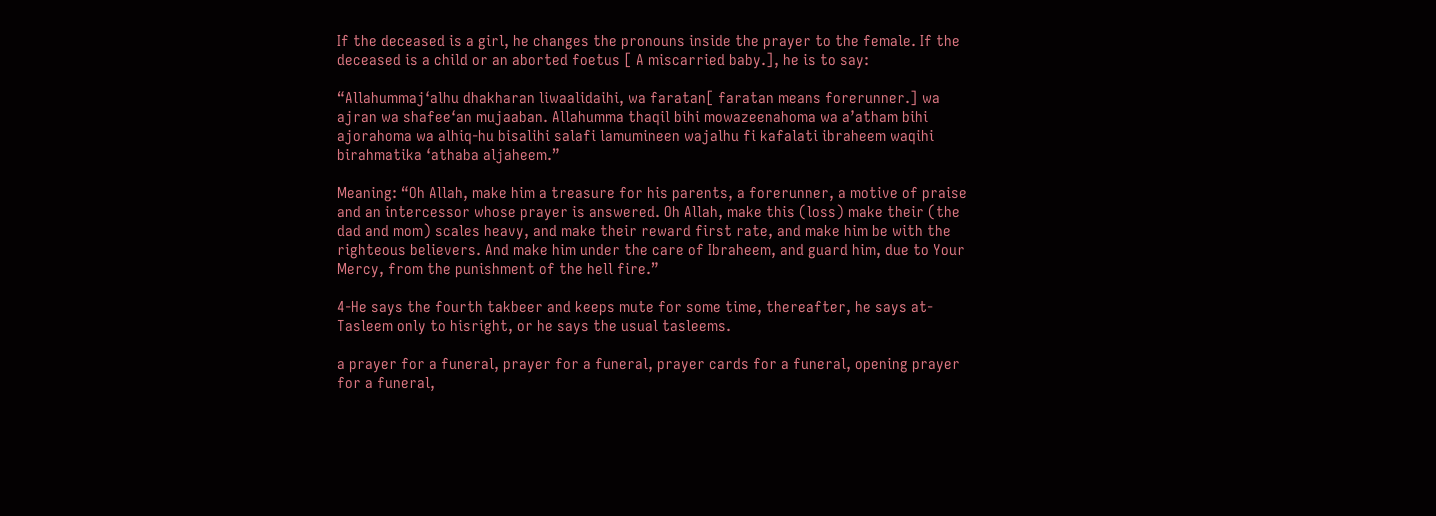If the deceased is a girl, he changes the pronouns inside the prayer to the female. If the deceased is a child or an aborted foetus [ A miscarried baby.], he is to say:

“Allahummaj‘alhu dhakharan liwaalidaihi, wa faratan[ faratan means forerunner.] wa ajran wa shafee‘an mujaaban. Allahumma thaqil bihi mowazeenahoma wa a’atham bihi ajorahoma wa alhiq-hu bisalihi salafi lamumineen wajalhu fi kafalati ibraheem waqihi birahmatika ‘athaba aljaheem.”

Meaning: “Oh Allah, make him a treasure for his parents, a forerunner, a motive of praise and an intercessor whose prayer is answered. Oh Allah, make this (loss) make their (the dad and mom) scales heavy, and make their reward first rate, and make him be with the righteous believers. And make him under the care of Ibraheem, and guard him, due to Your Mercy, from the punishment of the hell fire.”

4-He says the fourth takbeer and keeps mute for some time, thereafter, he says at-Tasleem only to hisright, or he says the usual tasleems.

a prayer for a funeral, prayer for a funeral, prayer cards for a funeral, opening prayer for a funeral,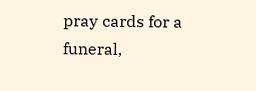pray cards for a funeral,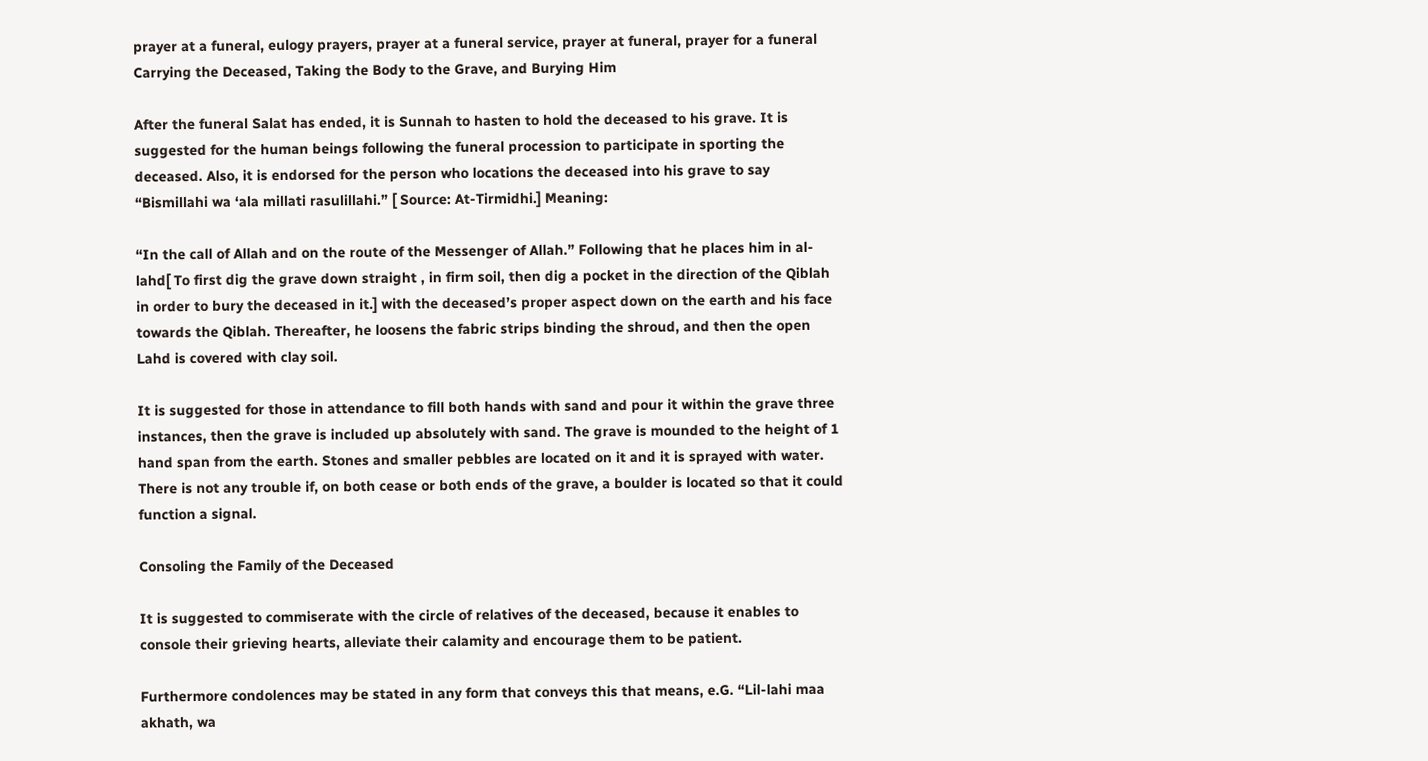prayer at a funeral, eulogy prayers, prayer at a funeral service, prayer at funeral, prayer for a funeral
Carrying the Deceased, Taking the Body to the Grave, and Burying Him

After the funeral Salat has ended, it is Sunnah to hasten to hold the deceased to his grave. It is suggested for the human beings following the funeral procession to participate in sporting the deceased. Also, it is endorsed for the person who locations the deceased into his grave to say “Bismillahi wa ‘ala millati rasulillahi.” [ Source: At-Tirmidhi.] Meaning:

“In the call of Allah and on the route of the Messenger of Allah.” Following that he places him in al-lahd[ To first dig the grave down straight , in firm soil, then dig a pocket in the direction of the Qiblah in order to bury the deceased in it.] with the deceased’s proper aspect down on the earth and his face towards the Qiblah. Thereafter, he loosens the fabric strips binding the shroud, and then the open Lahd is covered with clay soil.

It is suggested for those in attendance to fill both hands with sand and pour it within the grave three instances, then the grave is included up absolutely with sand. The grave is mounded to the height of 1 hand span from the earth. Stones and smaller pebbles are located on it and it is sprayed with water. There is not any trouble if, on both cease or both ends of the grave, a boulder is located so that it could function a signal.

Consoling the Family of the Deceased

It is suggested to commiserate with the circle of relatives of the deceased, because it enables to console their grieving hearts, alleviate their calamity and encourage them to be patient.

Furthermore condolences may be stated in any form that conveys this that means, e.G. “Lil-lahi maa akhath, wa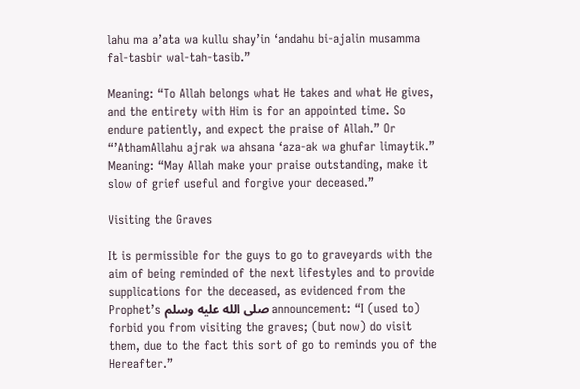lahu ma a’ata wa kullu shay’in ‘andahu bi-ajalin musamma fal-tasbir wal-tah-tasib.”

Meaning: “To Allah belongs what He takes and what He gives, and the entirety with Him is for an appointed time. So endure patiently, and expect the praise of Allah.” Or “’AthamAllahu ajrak wa ahsana ‘aza-ak wa ghufar limaytik.” Meaning: “May Allah make your praise outstanding, make it slow of grief useful and forgive your deceased.”

Visiting the Graves

It is permissible for the guys to go to graveyards with the aim of being reminded of the next lifestyles and to provide supplications for the deceased, as evidenced from the Prophet’s صلى الله عليه وسلم announcement: “I (used to) forbid you from visiting the graves; (but now) do visit them, due to the fact this sort of go to reminds you of the Hereafter.”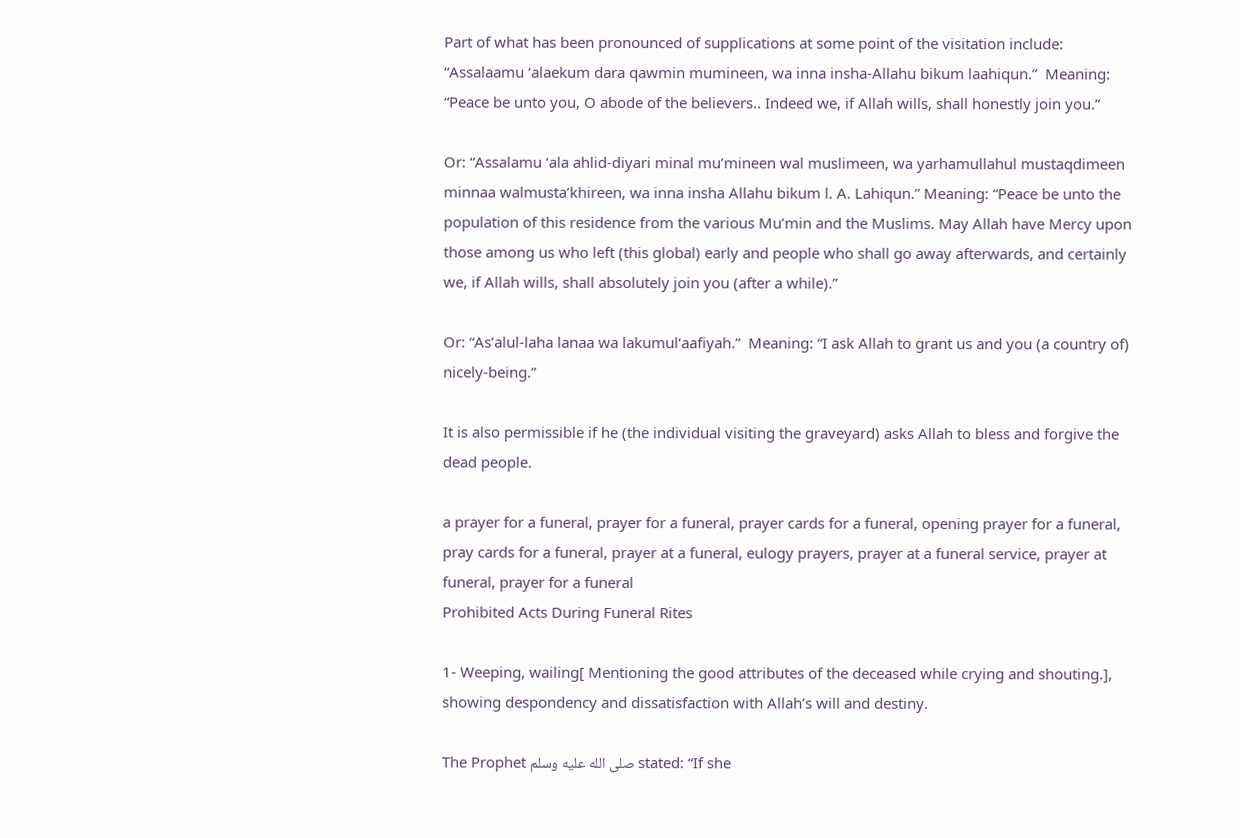Part of what has been pronounced of supplications at some point of the visitation include: “Assalaamu ‘alaekum dara qawmin mumineen, wa inna insha-Allahu bikum laahiqun.”  Meaning: “Peace be unto you, O abode of the believers.. Indeed we, if Allah wills, shall honestly join you.”

Or: “Assalamu ‘ala ahlid-diyari minal mu’mineen wal muslimeen, wa yarhamullahul mustaqdimeen minnaa walmusta’khireen, wa inna insha Allahu bikum l. A. Lahiqun.” Meaning: “Peace be unto the population of this residence from the various Mu’min and the Muslims. May Allah have Mercy upon those among us who left (this global) early and people who shall go away afterwards, and certainly we, if Allah wills, shall absolutely join you (after a while).”

Or: “As’alul-laha lanaa wa lakumul‘aafiyah.”  Meaning: “I ask Allah to grant us and you (a country of) nicely-being.”

It is also permissible if he (the individual visiting the graveyard) asks Allah to bless and forgive the dead people.

a prayer for a funeral, prayer for a funeral, prayer cards for a funeral, opening prayer for a funeral, pray cards for a funeral, prayer at a funeral, eulogy prayers, prayer at a funeral service, prayer at funeral, prayer for a funeral
Prohibited Acts During Funeral Rites

1- Weeping, wailing[ Mentioning the good attributes of the deceased while crying and shouting.], showing despondency and dissatisfaction with Allah’s will and destiny.

The Prophet صلى الله عليه وسلم stated: “If she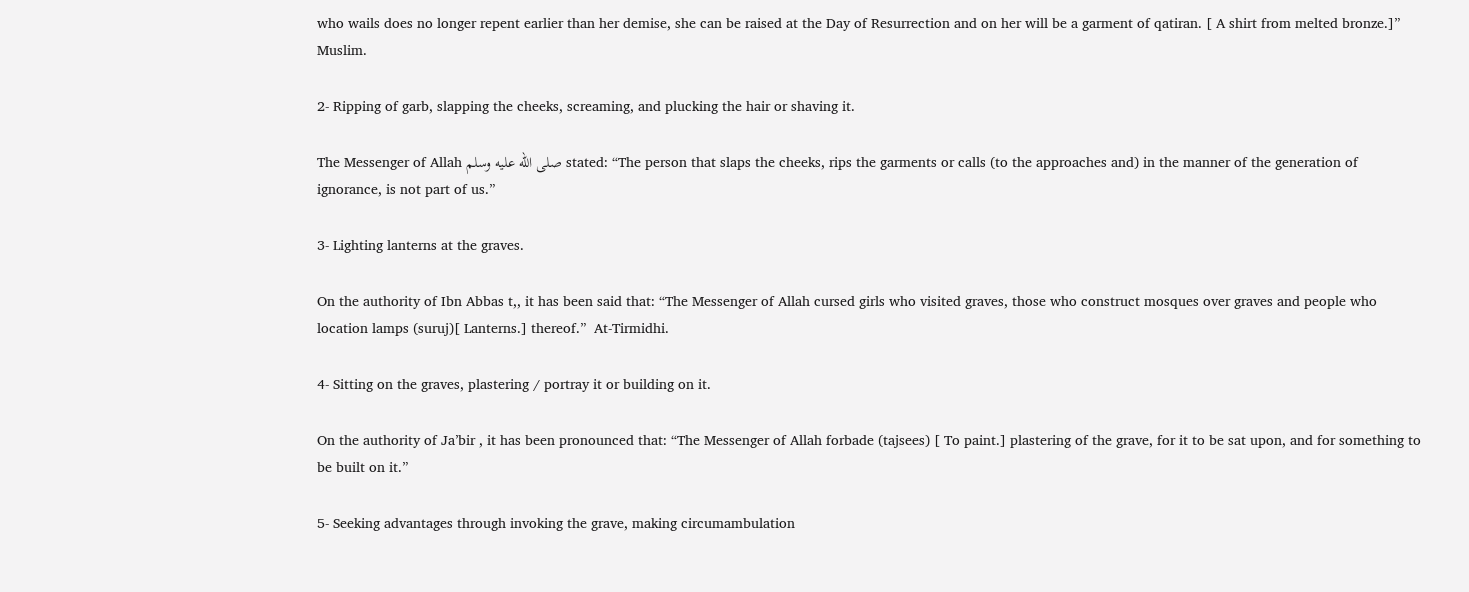who wails does no longer repent earlier than her demise, she can be raised at the Day of Resurrection and on her will be a garment of qatiran. [ A shirt from melted bronze.]”  Muslim.

2- Ripping of garb, slapping the cheeks, screaming, and plucking the hair or shaving it.

The Messenger of Allah صلى الله عليه وسلم stated: “The person that slaps the cheeks, rips the garments or calls (to the approaches and) in the manner of the generation of ignorance, is not part of us.”

3- Lighting lanterns at the graves.

On the authority of Ibn Abbas t,, it has been said that: “The Messenger of Allah cursed girls who visited graves, those who construct mosques over graves and people who location lamps (suruj)[ Lanterns.] thereof.”  At-Tirmidhi.

4- Sitting on the graves, plastering / portray it or building on it.

On the authority of Ja’bir , it has been pronounced that: “The Messenger of Allah forbade (tajsees) [ To paint.] plastering of the grave, for it to be sat upon, and for something to be built on it.”

5- Seeking advantages through invoking the grave, making circumambulation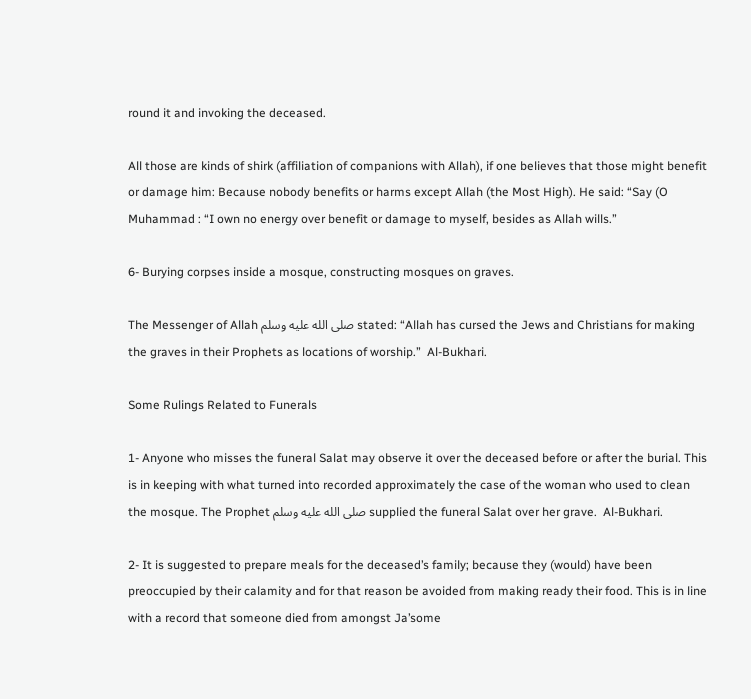round it and invoking the deceased.

All those are kinds of shirk (affiliation of companions with Allah), if one believes that those might benefit or damage him: Because nobody benefits or harms except Allah (the Most High). He said: “Say (O Muhammad : “I own no energy over benefit or damage to myself, besides as Allah wills.”

6- Burying corpses inside a mosque, constructing mosques on graves.

The Messenger of Allah صلى الله عليه وسلم stated: “Allah has cursed the Jews and Christians for making the graves in their Prophets as locations of worship.”  Al-Bukhari.

Some Rulings Related to Funerals

1- Anyone who misses the funeral Salat may observe it over the deceased before or after the burial. This is in keeping with what turned into recorded approximately the case of the woman who used to clean the mosque. The Prophet صلى الله عليه وسلم supplied the funeral Salat over her grave.  Al-Bukhari.

2- It is suggested to prepare meals for the deceased’s family; because they (would) have been preoccupied by their calamity and for that reason be avoided from making ready their food. This is in line with a record that someone died from amongst Ja’some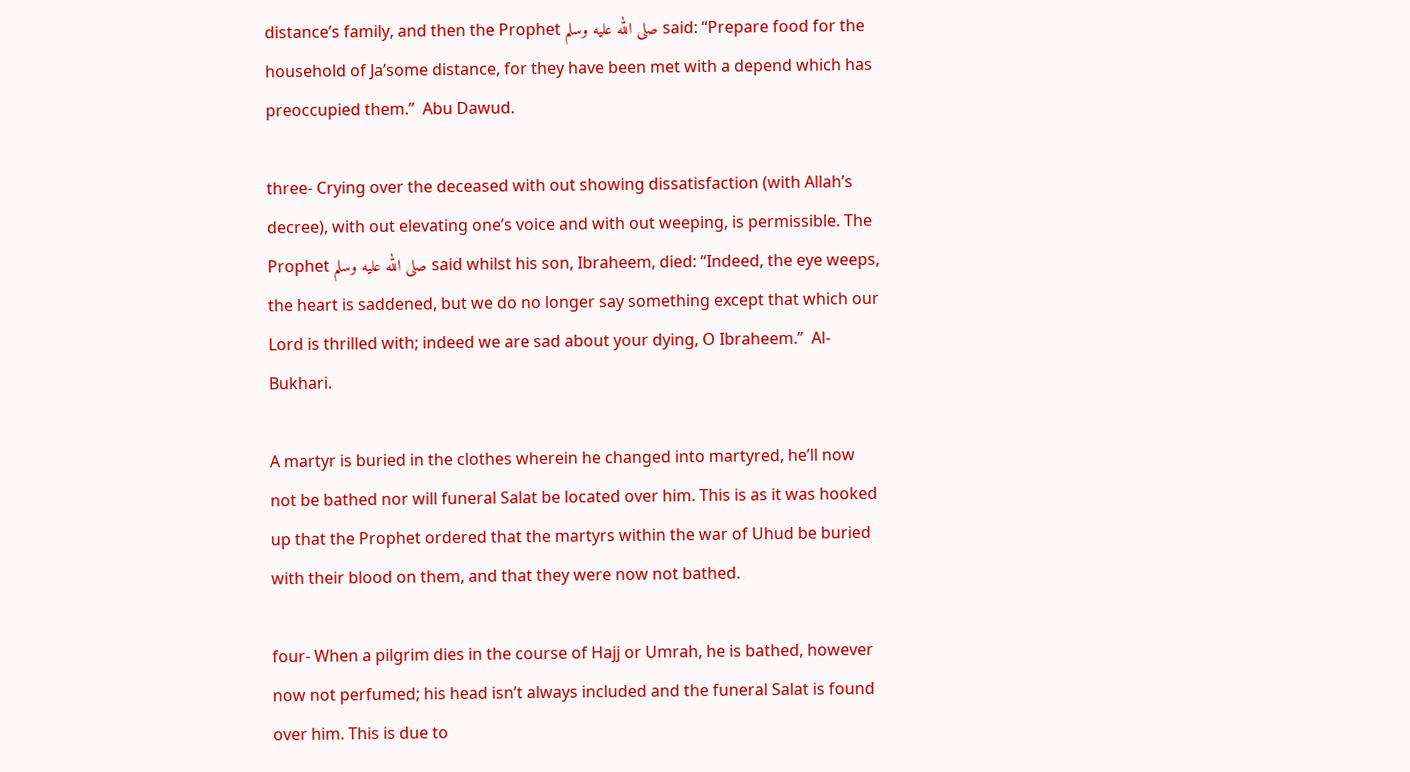distance’s family, and then the Prophet صلى الله عليه وسلم said: “Prepare food for the household of Ja’some distance, for they have been met with a depend which has preoccupied them.”  Abu Dawud.

three- Crying over the deceased with out showing dissatisfaction (with Allah’s decree), with out elevating one’s voice and with out weeping, is permissible. The Prophet صلى الله عليه وسلم said whilst his son, Ibraheem, died: “Indeed, the eye weeps, the heart is saddened, but we do no longer say something except that which our Lord is thrilled with; indeed we are sad about your dying, O Ibraheem.”  Al-Bukhari.

A martyr is buried in the clothes wherein he changed into martyred, he’ll now not be bathed nor will funeral Salat be located over him. This is as it was hooked up that the Prophet ordered that the martyrs within the war of Uhud be buried with their blood on them, and that they were now not bathed.

four- When a pilgrim dies in the course of Hajj or Umrah, he is bathed, however now not perfumed; his head isn’t always included and the funeral Salat is found over him. This is due to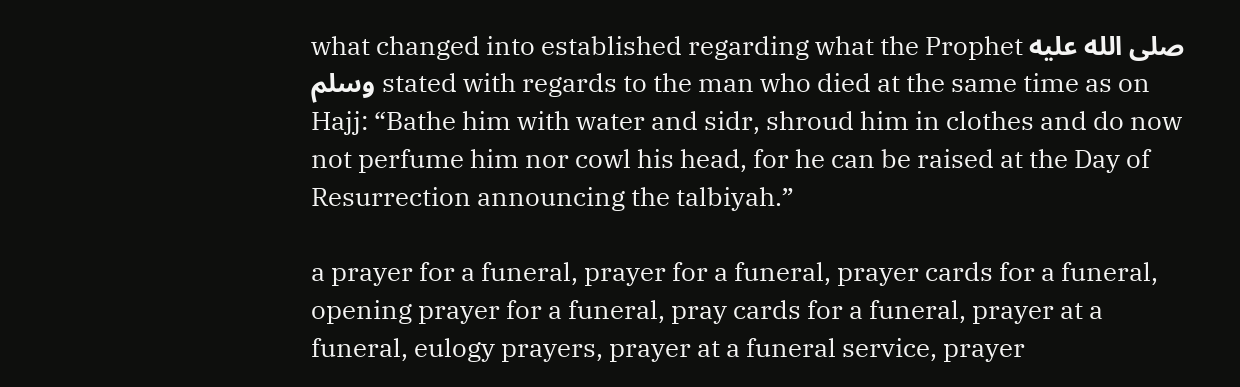what changed into established regarding what the Prophet صلى الله عليه وسلم stated with regards to the man who died at the same time as on Hajj: “Bathe him with water and sidr, shroud him in clothes and do now not perfume him nor cowl his head, for he can be raised at the Day of Resurrection announcing the talbiyah.”

a prayer for a funeral, prayer for a funeral, prayer cards for a funeral, opening prayer for a funeral, pray cards for a funeral, prayer at a funeral, eulogy prayers, prayer at a funeral service, prayer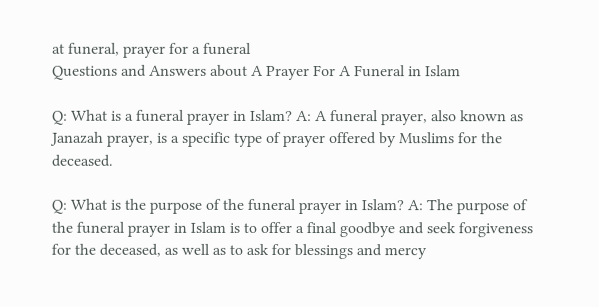at funeral, prayer for a funeral
Questions and Answers about A Prayer For A Funeral in Islam

Q: What is a funeral prayer in Islam? A: A funeral prayer, also known as Janazah prayer, is a specific type of prayer offered by Muslims for the deceased.

Q: What is the purpose of the funeral prayer in Islam? A: The purpose of the funeral prayer in Islam is to offer a final goodbye and seek forgiveness for the deceased, as well as to ask for blessings and mercy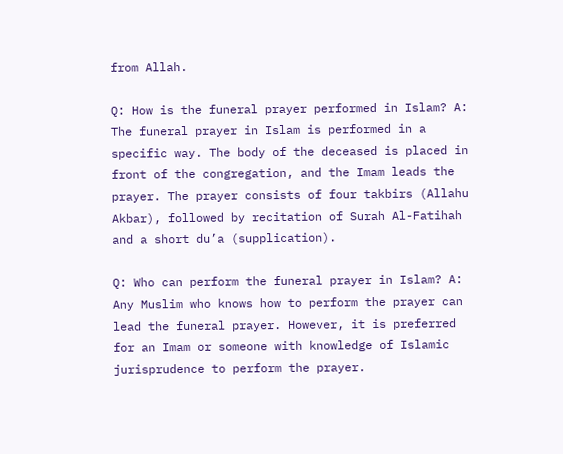from Allah.

Q: How is the funeral prayer performed in Islam? A: The funeral prayer in Islam is performed in a specific way. The body of the deceased is placed in front of the congregation, and the Imam leads the prayer. The prayer consists of four takbirs (Allahu Akbar), followed by recitation of Surah Al-Fatihah and a short du’a (supplication).

Q: Who can perform the funeral prayer in Islam? A: Any Muslim who knows how to perform the prayer can lead the funeral prayer. However, it is preferred for an Imam or someone with knowledge of Islamic jurisprudence to perform the prayer.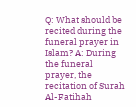Q: What should be recited during the funeral prayer in Islam? A: During the funeral prayer, the recitation of Surah Al-Fatihah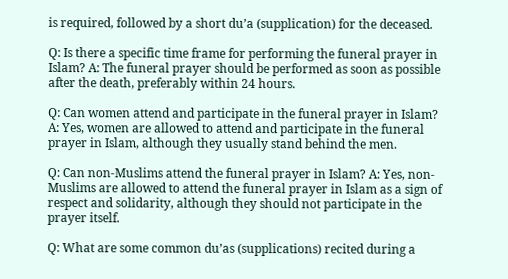is required, followed by a short du’a (supplication) for the deceased.

Q: Is there a specific time frame for performing the funeral prayer in Islam? A: The funeral prayer should be performed as soon as possible after the death, preferably within 24 hours.

Q: Can women attend and participate in the funeral prayer in Islam? A: Yes, women are allowed to attend and participate in the funeral prayer in Islam, although they usually stand behind the men.

Q: Can non-Muslims attend the funeral prayer in Islam? A: Yes, non-Muslims are allowed to attend the funeral prayer in Islam as a sign of respect and solidarity, although they should not participate in the prayer itself.

Q: What are some common du’as (supplications) recited during a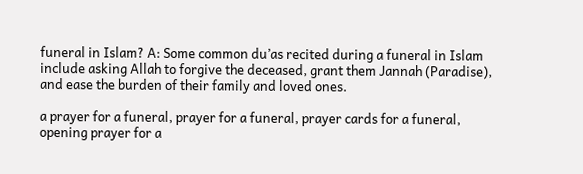funeral in Islam? A: Some common du’as recited during a funeral in Islam include asking Allah to forgive the deceased, grant them Jannah (Paradise), and ease the burden of their family and loved ones.

a prayer for a funeral, prayer for a funeral, prayer cards for a funeral, opening prayer for a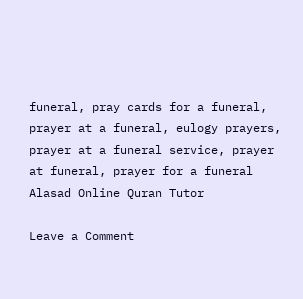funeral, pray cards for a funeral, prayer at a funeral, eulogy prayers, prayer at a funeral service, prayer at funeral, prayer for a funeral
Alasad Online Quran Tutor

Leave a Comment